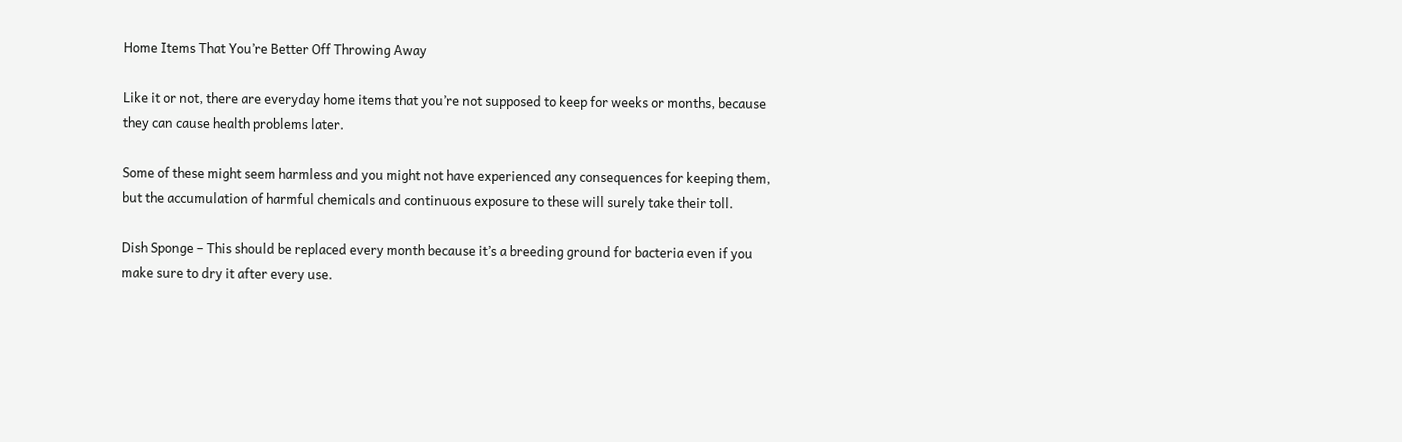Home Items That You’re Better Off Throwing Away

Like it or not, there are everyday home items that you’re not supposed to keep for weeks or months, because they can cause health problems later.

Some of these might seem harmless and you might not have experienced any consequences for keeping them, but the accumulation of harmful chemicals and continuous exposure to these will surely take their toll.

Dish Sponge – This should be replaced every month because it’s a breeding ground for bacteria even if you make sure to dry it after every use.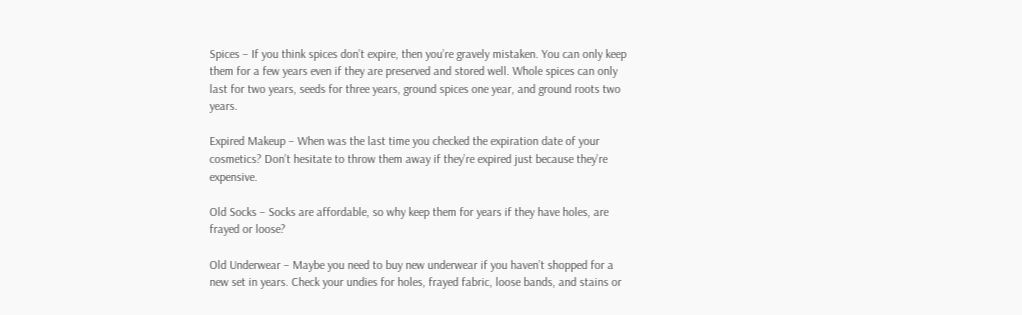Spices – If you think spices don’t expire, then you’re gravely mistaken. You can only keep them for a few years even if they are preserved and stored well. Whole spices can only last for two years, seeds for three years, ground spices one year, and ground roots two years.

Expired Makeup – When was the last time you checked the expiration date of your cosmetics? Don’t hesitate to throw them away if they’re expired just because they’re expensive.

Old Socks – Socks are affordable, so why keep them for years if they have holes, are frayed or loose?

Old Underwear – Maybe you need to buy new underwear if you haven’t shopped for a new set in years. Check your undies for holes, frayed fabric, loose bands, and stains or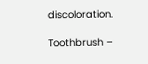discoloration.

Toothbrush –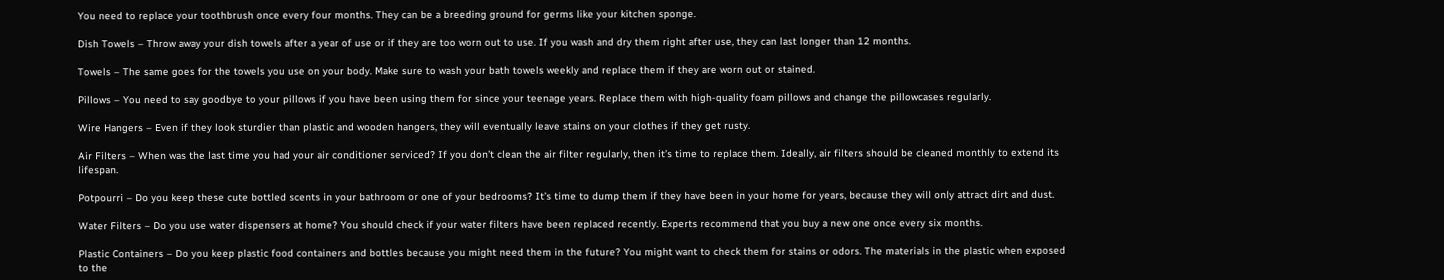You need to replace your toothbrush once every four months. They can be a breeding ground for germs like your kitchen sponge.

Dish Towels – Throw away your dish towels after a year of use or if they are too worn out to use. If you wash and dry them right after use, they can last longer than 12 months.

Towels – The same goes for the towels you use on your body. Make sure to wash your bath towels weekly and replace them if they are worn out or stained.

Pillows – You need to say goodbye to your pillows if you have been using them for since your teenage years. Replace them with high-quality foam pillows and change the pillowcases regularly.

Wire Hangers – Even if they look sturdier than plastic and wooden hangers, they will eventually leave stains on your clothes if they get rusty.

Air Filters – When was the last time you had your air conditioner serviced? If you don’t clean the air filter regularly, then it’s time to replace them. Ideally, air filters should be cleaned monthly to extend its lifespan.

Potpourri – Do you keep these cute bottled scents in your bathroom or one of your bedrooms? It’s time to dump them if they have been in your home for years, because they will only attract dirt and dust.

Water Filters – Do you use water dispensers at home? You should check if your water filters have been replaced recently. Experts recommend that you buy a new one once every six months.

Plastic Containers – Do you keep plastic food containers and bottles because you might need them in the future? You might want to check them for stains or odors. The materials in the plastic when exposed to the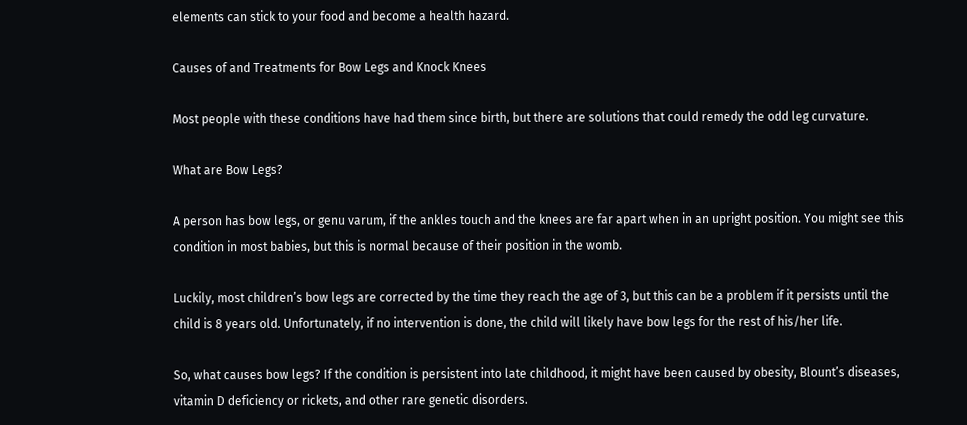elements can stick to your food and become a health hazard.

Causes of and Treatments for Bow Legs and Knock Knees

Most people with these conditions have had them since birth, but there are solutions that could remedy the odd leg curvature.

What are Bow Legs?

A person has bow legs, or genu varum, if the ankles touch and the knees are far apart when in an upright position. You might see this condition in most babies, but this is normal because of their position in the womb.

Luckily, most children’s bow legs are corrected by the time they reach the age of 3, but this can be a problem if it persists until the child is 8 years old. Unfortunately, if no intervention is done, the child will likely have bow legs for the rest of his/her life.

So, what causes bow legs? If the condition is persistent into late childhood, it might have been caused by obesity, Blount’s diseases, vitamin D deficiency or rickets, and other rare genetic disorders.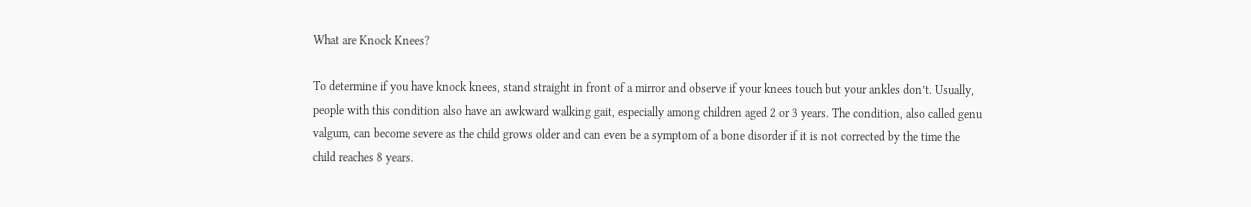What are Knock Knees?

To determine if you have knock knees, stand straight in front of a mirror and observe if your knees touch but your ankles don’t. Usually, people with this condition also have an awkward walking gait, especially among children aged 2 or 3 years. The condition, also called genu valgum, can become severe as the child grows older and can even be a symptom of a bone disorder if it is not corrected by the time the child reaches 8 years.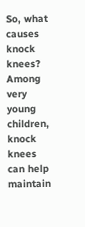So, what causes knock knees? Among very young children, knock knees can help maintain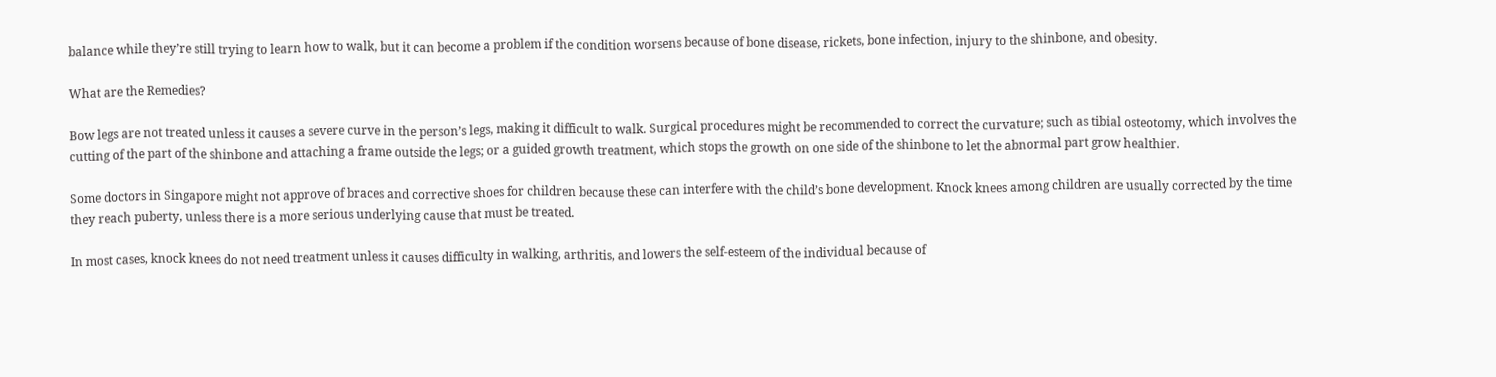balance while they’re still trying to learn how to walk, but it can become a problem if the condition worsens because of bone disease, rickets, bone infection, injury to the shinbone, and obesity.

What are the Remedies?

Bow legs are not treated unless it causes a severe curve in the person’s legs, making it difficult to walk. Surgical procedures might be recommended to correct the curvature; such as tibial osteotomy, which involves the cutting of the part of the shinbone and attaching a frame outside the legs; or a guided growth treatment, which stops the growth on one side of the shinbone to let the abnormal part grow healthier.

Some doctors in Singapore might not approve of braces and corrective shoes for children because these can interfere with the child’s bone development. Knock knees among children are usually corrected by the time they reach puberty, unless there is a more serious underlying cause that must be treated.

In most cases, knock knees do not need treatment unless it causes difficulty in walking, arthritis, and lowers the self-esteem of the individual because of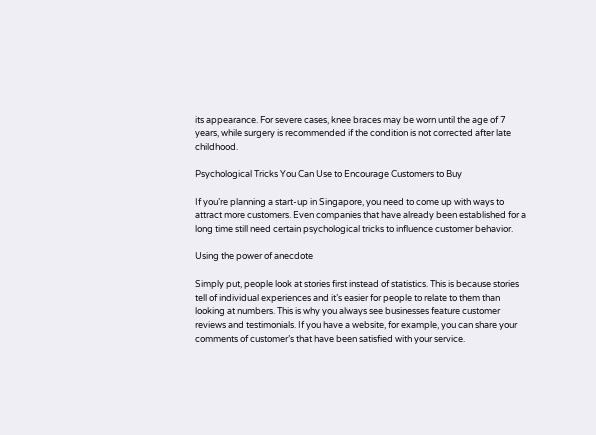its appearance. For severe cases, knee braces may be worn until the age of 7 years, while surgery is recommended if the condition is not corrected after late childhood.

Psychological Tricks You Can Use to Encourage Customers to Buy

If you’re planning a start-up in Singapore, you need to come up with ways to attract more customers. Even companies that have already been established for a long time still need certain psychological tricks to influence customer behavior.

Using the power of anecdote

Simply put, people look at stories first instead of statistics. This is because stories tell of individual experiences and it’s easier for people to relate to them than looking at numbers. This is why you always see businesses feature customer reviews and testimonials. If you have a website, for example, you can share your comments of customer’s that have been satisfied with your service.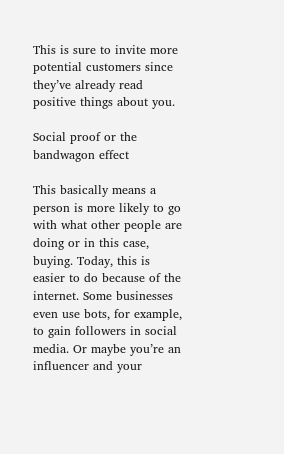This is sure to invite more potential customers since they’ve already read positive things about you.

Social proof or the bandwagon effect

This basically means a person is more likely to go with what other people are doing or in this case, buying. Today, this is easier to do because of the internet. Some businesses even use bots, for example, to gain followers in social media. Or maybe you’re an influencer and your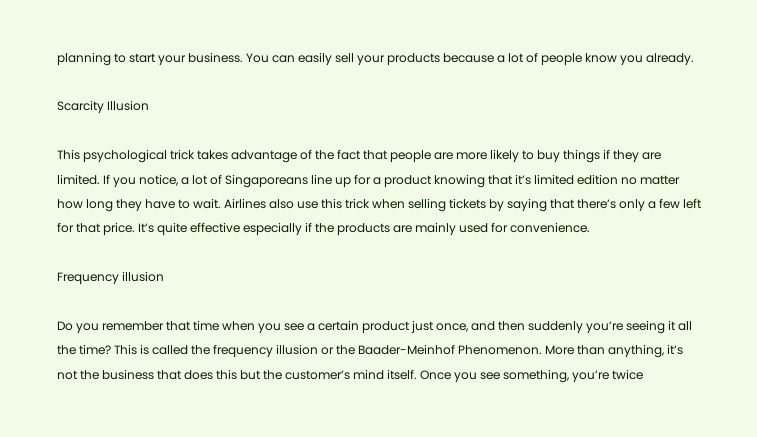planning to start your business. You can easily sell your products because a lot of people know you already.

Scarcity Illusion

This psychological trick takes advantage of the fact that people are more likely to buy things if they are limited. If you notice, a lot of Singaporeans line up for a product knowing that it’s limited edition no matter how long they have to wait. Airlines also use this trick when selling tickets by saying that there’s only a few left for that price. It’s quite effective especially if the products are mainly used for convenience.

Frequency illusion

Do you remember that time when you see a certain product just once, and then suddenly you’re seeing it all the time? This is called the frequency illusion or the Baader-Meinhof Phenomenon. More than anything, it’s not the business that does this but the customer’s mind itself. Once you see something, you’re twice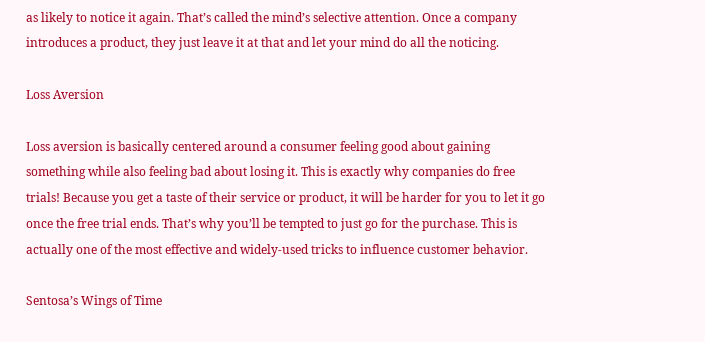as likely to notice it again. That’s called the mind’s selective attention. Once a company introduces a product, they just leave it at that and let your mind do all the noticing.

Loss Aversion

Loss aversion is basically centered around a consumer feeling good about gaining something while also feeling bad about losing it. This is exactly why companies do free trials! Because you get a taste of their service or product, it will be harder for you to let it go once the free trial ends. That’s why you’ll be tempted to just go for the purchase. This is actually one of the most effective and widely-used tricks to influence customer behavior.

Sentosa’s Wings of Time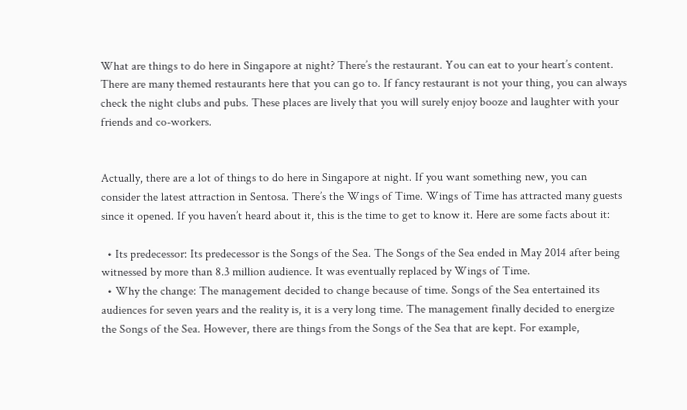What are things to do here in Singapore at night? There’s the restaurant. You can eat to your heart’s content. There are many themed restaurants here that you can go to. If fancy restaurant is not your thing, you can always check the night clubs and pubs. These places are lively that you will surely enjoy booze and laughter with your friends and co-workers.


Actually, there are a lot of things to do here in Singapore at night. If you want something new, you can consider the latest attraction in Sentosa. There’s the Wings of Time. Wings of Time has attracted many guests since it opened. If you haven’t heard about it, this is the time to get to know it. Here are some facts about it:

  • Its predecessor: Its predecessor is the Songs of the Sea. The Songs of the Sea ended in May 2014 after being witnessed by more than 8.3 million audience. It was eventually replaced by Wings of Time.
  • Why the change: The management decided to change because of time. Songs of the Sea entertained its audiences for seven years and the reality is, it is a very long time. The management finally decided to energize the Songs of the Sea. However, there are things from the Songs of the Sea that are kept. For example,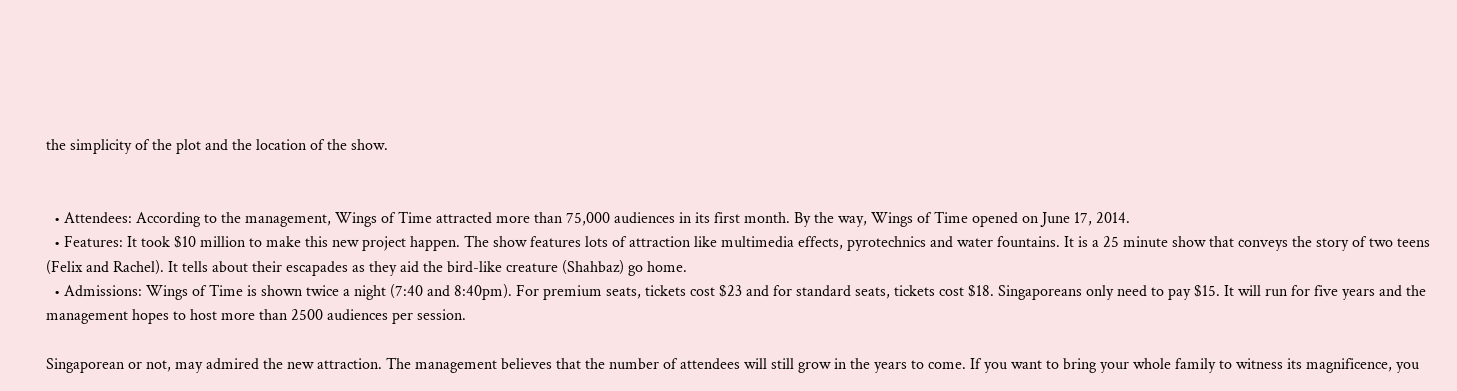the simplicity of the plot and the location of the show.


  • Attendees: According to the management, Wings of Time attracted more than 75,000 audiences in its first month. By the way, Wings of Time opened on June 17, 2014.
  • Features: It took $10 million to make this new project happen. The show features lots of attraction like multimedia effects, pyrotechnics and water fountains. It is a 25 minute show that conveys the story of two teens (Felix and Rachel). It tells about their escapades as they aid the bird-like creature (Shahbaz) go home.
  • Admissions: Wings of Time is shown twice a night (7:40 and 8:40pm). For premium seats, tickets cost $23 and for standard seats, tickets cost $18. Singaporeans only need to pay $15. It will run for five years and the management hopes to host more than 2500 audiences per session.

Singaporean or not, may admired the new attraction. The management believes that the number of attendees will still grow in the years to come. If you want to bring your whole family to witness its magnificence, you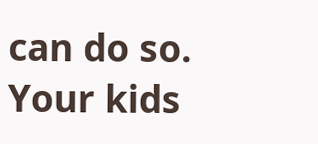can do so. Your kids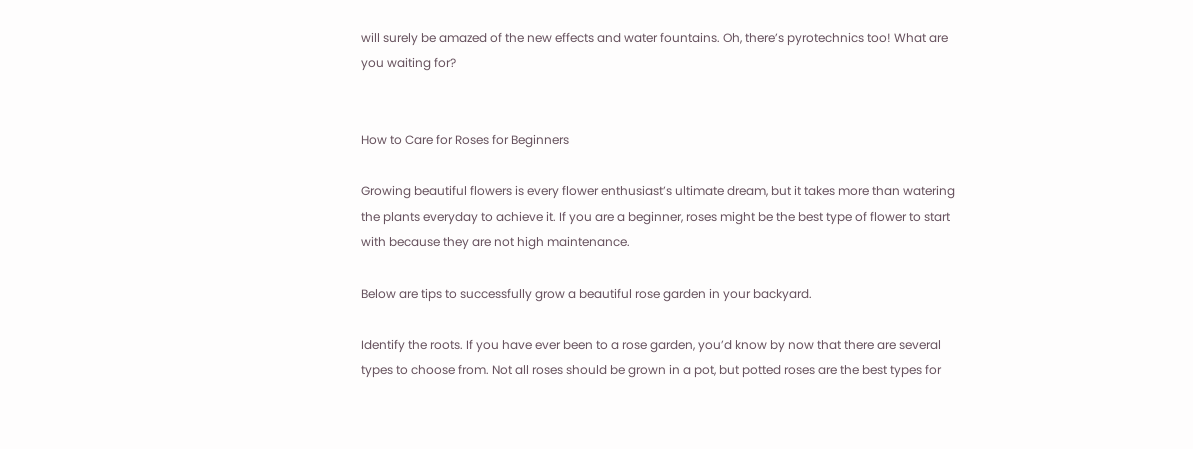will surely be amazed of the new effects and water fountains. Oh, there’s pyrotechnics too! What are you waiting for?


How to Care for Roses for Beginners

Growing beautiful flowers is every flower enthusiast’s ultimate dream, but it takes more than watering the plants everyday to achieve it. If you are a beginner, roses might be the best type of flower to start with because they are not high maintenance.

Below are tips to successfully grow a beautiful rose garden in your backyard.

Identify the roots. If you have ever been to a rose garden, you’d know by now that there are several types to choose from. Not all roses should be grown in a pot, but potted roses are the best types for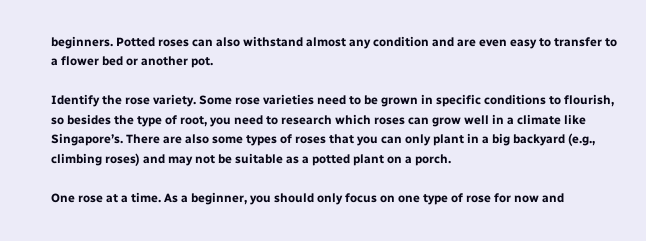beginners. Potted roses can also withstand almost any condition and are even easy to transfer to a flower bed or another pot.

Identify the rose variety. Some rose varieties need to be grown in specific conditions to flourish, so besides the type of root, you need to research which roses can grow well in a climate like Singapore’s. There are also some types of roses that you can only plant in a big backyard (e.g., climbing roses) and may not be suitable as a potted plant on a porch.

One rose at a time. As a beginner, you should only focus on one type of rose for now and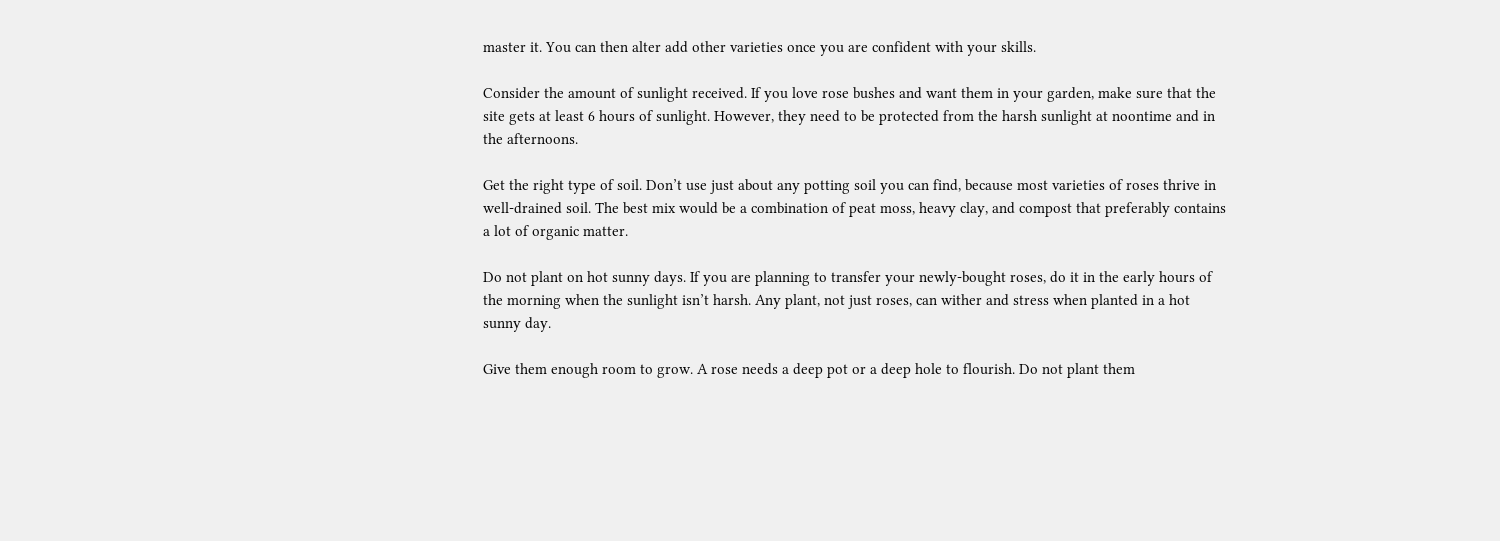master it. You can then alter add other varieties once you are confident with your skills.

Consider the amount of sunlight received. If you love rose bushes and want them in your garden, make sure that the site gets at least 6 hours of sunlight. However, they need to be protected from the harsh sunlight at noontime and in the afternoons.

Get the right type of soil. Don’t use just about any potting soil you can find, because most varieties of roses thrive in well-drained soil. The best mix would be a combination of peat moss, heavy clay, and compost that preferably contains a lot of organic matter.

Do not plant on hot sunny days. If you are planning to transfer your newly-bought roses, do it in the early hours of the morning when the sunlight isn’t harsh. Any plant, not just roses, can wither and stress when planted in a hot sunny day.

Give them enough room to grow. A rose needs a deep pot or a deep hole to flourish. Do not plant them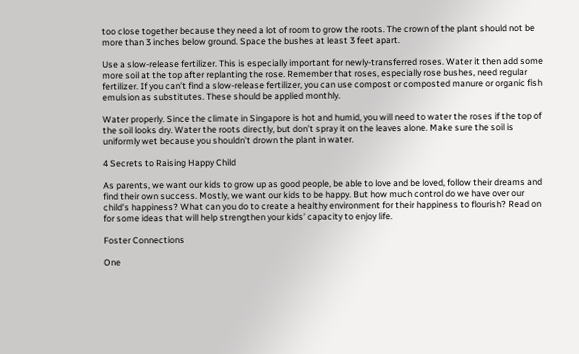too close together because they need a lot of room to grow the roots. The crown of the plant should not be more than 3 inches below ground. Space the bushes at least 3 feet apart.

Use a slow-release fertilizer. This is especially important for newly-transferred roses. Water it then add some more soil at the top after replanting the rose. Remember that roses, especially rose bushes, need regular fertilizer. If you can’t find a slow-release fertilizer, you can use compost or composted manure or organic fish emulsion as substitutes. These should be applied monthly.

Water properly. Since the climate in Singapore is hot and humid, you will need to water the roses if the top of the soil looks dry. Water the roots directly, but don’t spray it on the leaves alone. Make sure the soil is uniformly wet because you shouldn’t drown the plant in water.

4 Secrets to Raising Happy Child

As parents, we want our kids to grow up as good people, be able to love and be loved, follow their dreams and find their own success. Mostly, we want our kids to be happy. But how much control do we have over our child’s happiness? What can you do to create a healthy environment for their happiness to flourish? Read on for some ideas that will help strengthen your kids’ capacity to enjoy life.

Foster Connections

One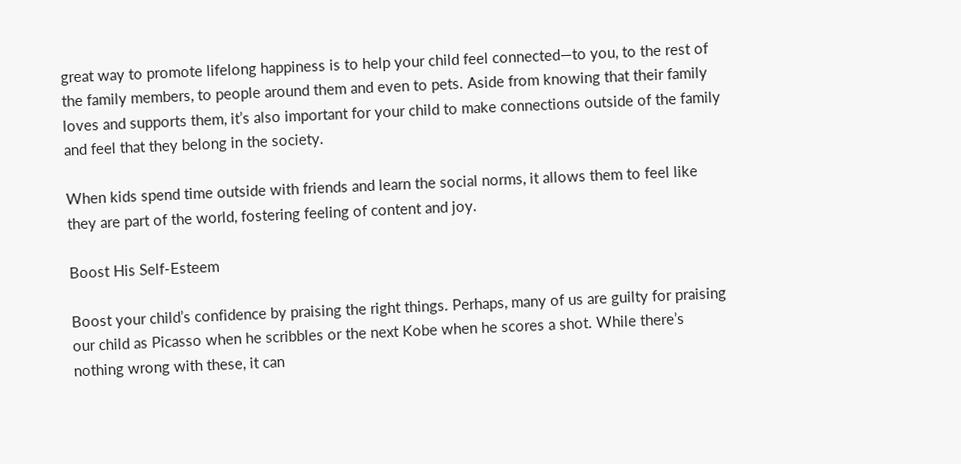great way to promote lifelong happiness is to help your child feel connected—to you, to the rest of the family members, to people around them and even to pets. Aside from knowing that their family loves and supports them, it’s also important for your child to make connections outside of the family and feel that they belong in the society.

When kids spend time outside with friends and learn the social norms, it allows them to feel like they are part of the world, fostering feeling of content and joy.

Boost His Self-Esteem

Boost your child’s confidence by praising the right things. Perhaps, many of us are guilty for praising our child as Picasso when he scribbles or the next Kobe when he scores a shot. While there’s nothing wrong with these, it can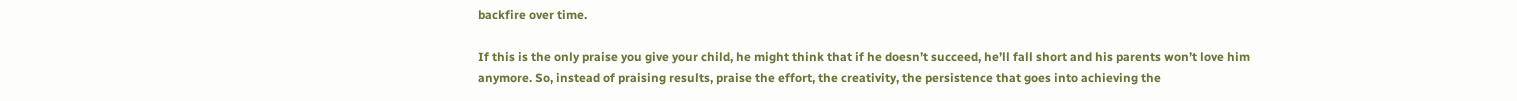backfire over time.

If this is the only praise you give your child, he might think that if he doesn’t succeed, he’ll fall short and his parents won’t love him anymore. So, instead of praising results, praise the effort, the creativity, the persistence that goes into achieving the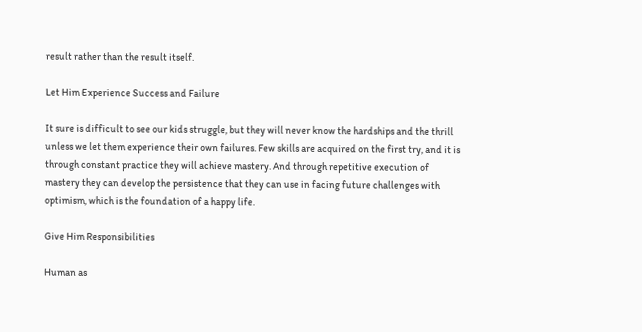result rather than the result itself.

Let Him Experience Success and Failure

It sure is difficult to see our kids struggle, but they will never know the hardships and the thrill unless we let them experience their own failures. Few skills are acquired on the first try, and it is through constant practice they will achieve mastery. And through repetitive execution of mastery they can develop the persistence that they can use in facing future challenges with optimism, which is the foundation of a happy life.

Give Him Responsibilities

Human as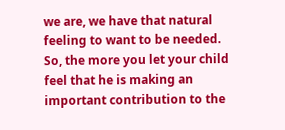we are, we have that natural feeling to want to be needed. So, the more you let your child feel that he is making an important contribution to the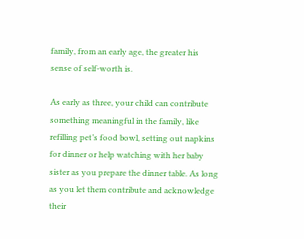family, from an early age, the greater his sense of self-worth is.

As early as three, your child can contribute something meaningful in the family, like refilling pet’s food bowl, setting out napkins for dinner or help watching with her baby sister as you prepare the dinner table. As long as you let them contribute and acknowledge their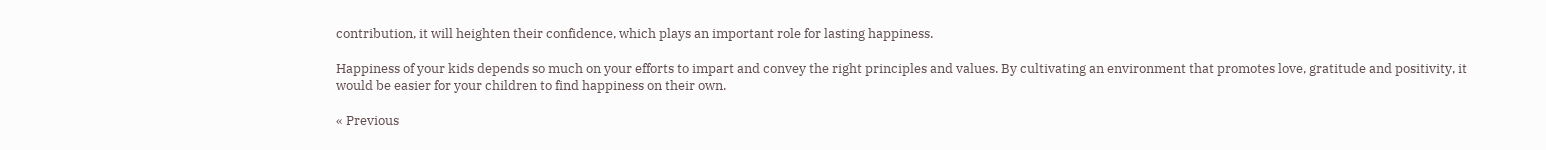contribution, it will heighten their confidence, which plays an important role for lasting happiness.

Happiness of your kids depends so much on your efforts to impart and convey the right principles and values. By cultivating an environment that promotes love, gratitude and positivity, it would be easier for your children to find happiness on their own.

« Previous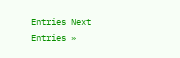Entries Next Entries »